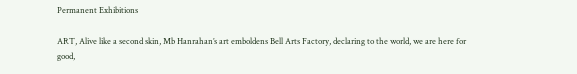Permanent Exhibitions

ART, Alive like a second skin, Mb Hanrahan’s art emboldens Bell Arts Factory, declaring to the world, we are here for good,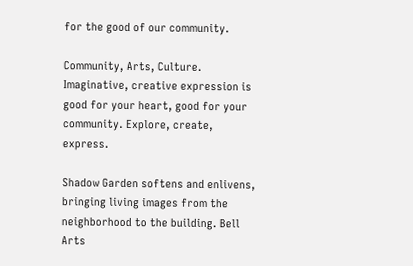for the good of our community.

Community, Arts, Culture. Imaginative, creative expression is good for your heart, good for your community. Explore, create, express.

Shadow Garden softens and enlivens, bringing living images from the neighborhood to the building. Bell Arts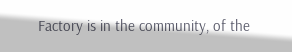Factory is in the community, of the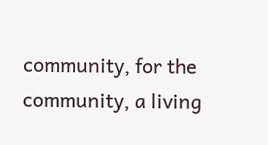community, for the community, a living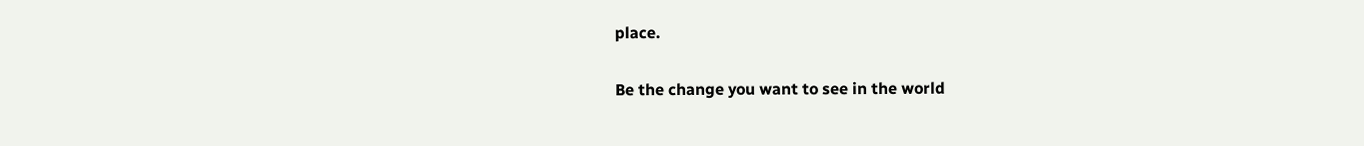place.

Be the change you want to see in the world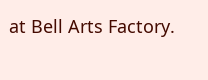at Bell Arts Factory.